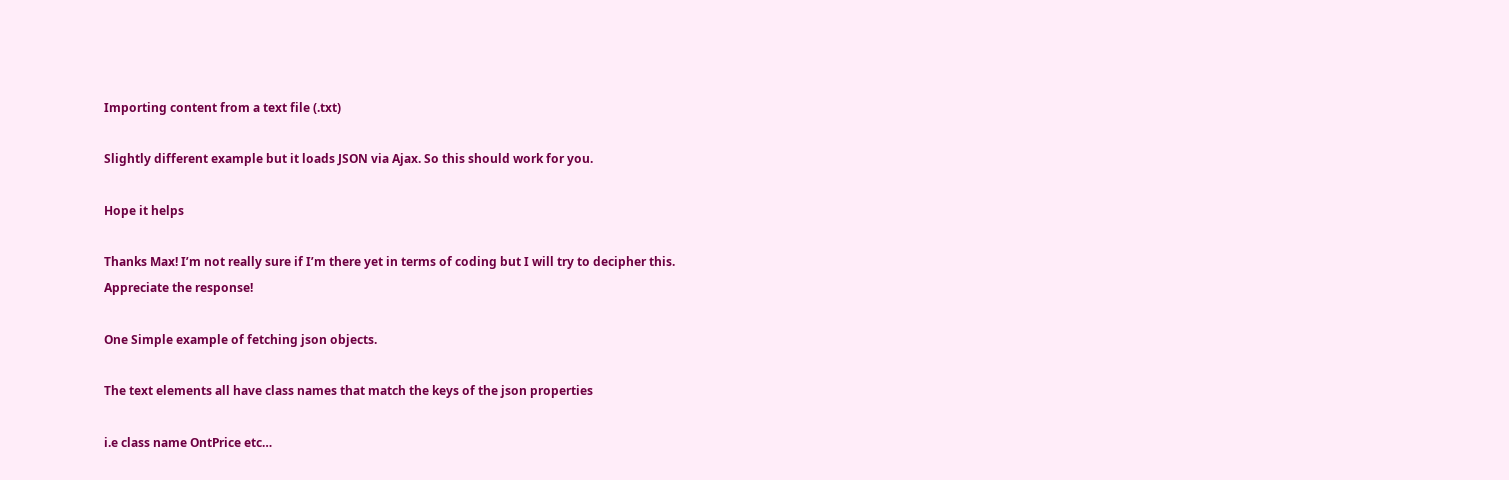Importing content from a text file (.txt)

Slightly different example but it loads JSON via Ajax. So this should work for you.

Hope it helps

Thanks Max! I’m not really sure if I’m there yet in terms of coding but I will try to decipher this.
Appreciate the response!

One Simple example of fetching json objects.

The text elements all have class names that match the keys of the json properties

i.e class name OntPrice etc…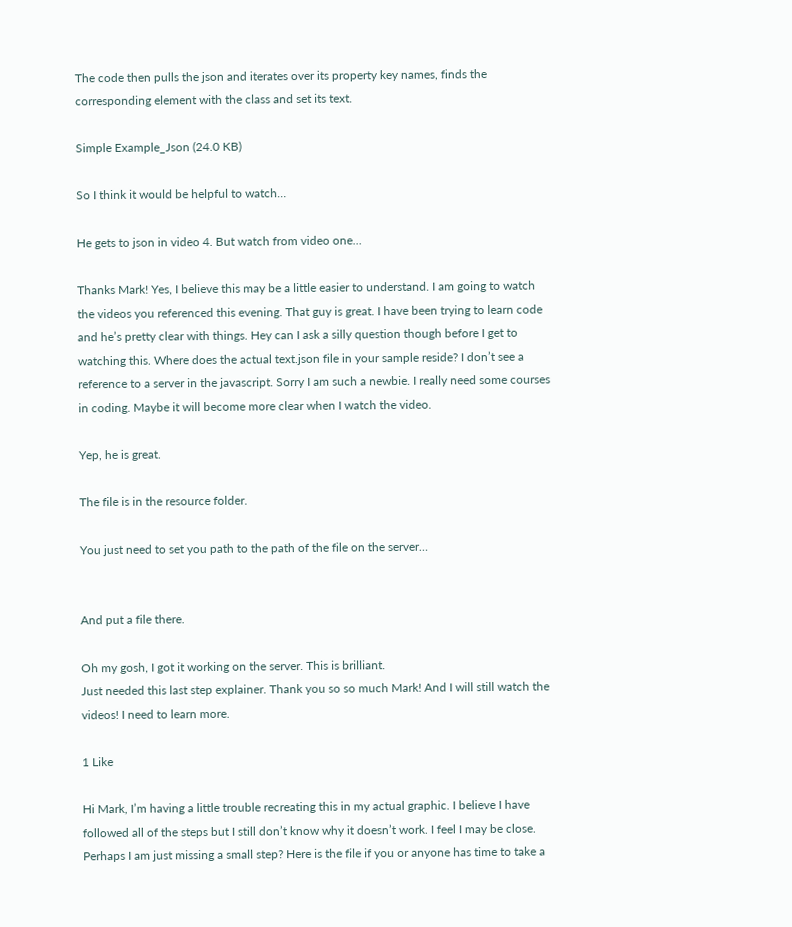The code then pulls the json and iterates over its property key names, finds the corresponding element with the class and set its text.

Simple Example_Json (24.0 KB)

So I think it would be helpful to watch…

He gets to json in video 4. But watch from video one…

Thanks Mark! Yes, I believe this may be a little easier to understand. I am going to watch the videos you referenced this evening. That guy is great. I have been trying to learn code and he’s pretty clear with things. Hey can I ask a silly question though before I get to watching this. Where does the actual text.json file in your sample reside? I don’t see a reference to a server in the javascript. Sorry I am such a newbie. I really need some courses in coding. Maybe it will become more clear when I watch the video.

Yep, he is great.

The file is in the resource folder.

You just need to set you path to the path of the file on the server…


And put a file there.

Oh my gosh, I got it working on the server. This is brilliant.
Just needed this last step explainer. Thank you so so much Mark! And I will still watch the videos! I need to learn more.

1 Like

Hi Mark, I’m having a little trouble recreating this in my actual graphic. I believe I have followed all of the steps but I still don’t know why it doesn’t work. I feel I may be close. Perhaps I am just missing a small step? Here is the file if you or anyone has time to take a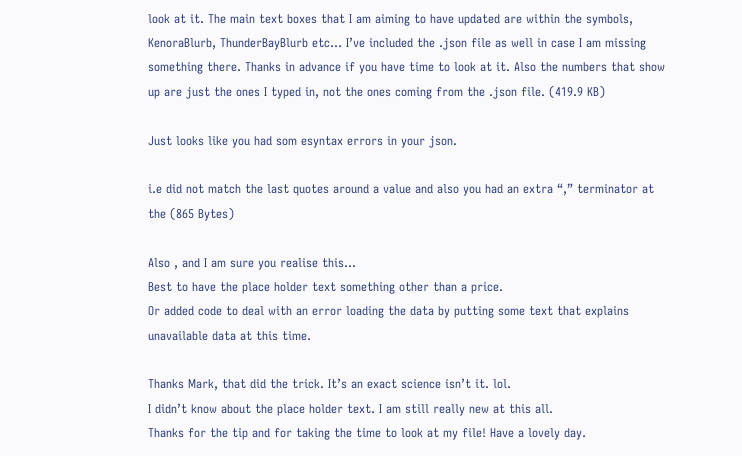look at it. The main text boxes that I am aiming to have updated are within the symbols, KenoraBlurb, ThunderBayBlurb etc… I’ve included the .json file as well in case I am missing something there. Thanks in advance if you have time to look at it. Also the numbers that show up are just the ones I typed in, not the ones coming from the .json file. (419.9 KB)

Just looks like you had som esyntax errors in your json.

i.e did not match the last quotes around a value and also you had an extra “,” terminator at the (865 Bytes)

Also , and I am sure you realise this…
Best to have the place holder text something other than a price.
Or added code to deal with an error loading the data by putting some text that explains unavailable data at this time.

Thanks Mark, that did the trick. It’s an exact science isn’t it. lol.
I didn’t know about the place holder text. I am still really new at this all.
Thanks for the tip and for taking the time to look at my file! Have a lovely day.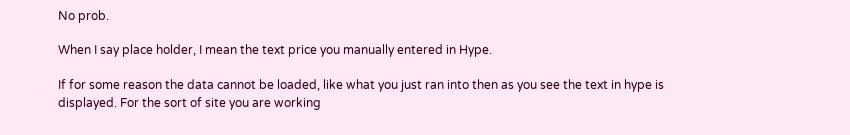No prob.

When I say place holder, I mean the text price you manually entered in Hype.

If for some reason the data cannot be loaded, like what you just ran into then as you see the text in hype is displayed. For the sort of site you are working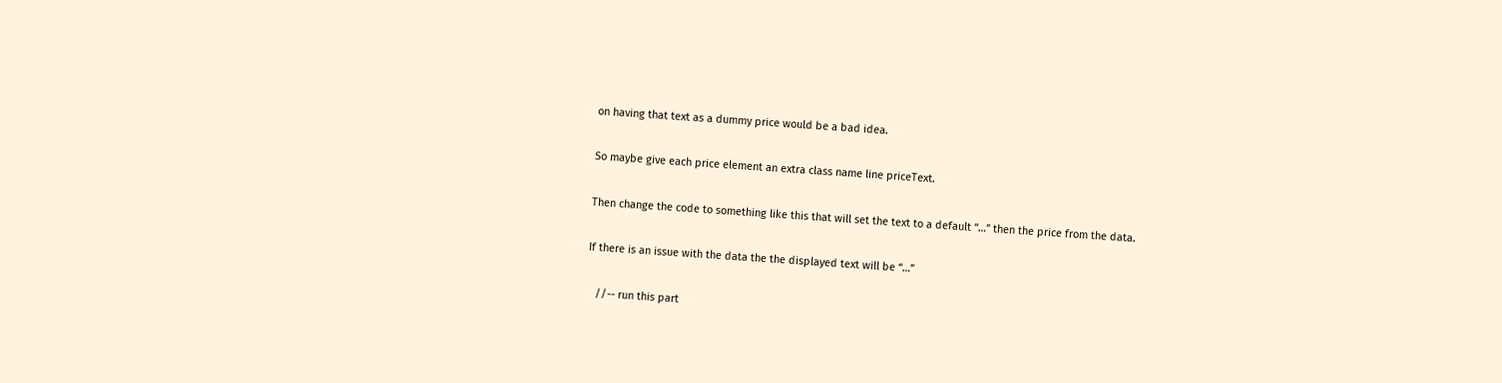on having that text as a dummy price would be a bad idea.

So maybe give each price element an extra class name line priceText.

Then change the code to something like this that will set the text to a default “…” then the price from the data.

If there is an issue with the data the the displayed text will be “…”

   //-- run this part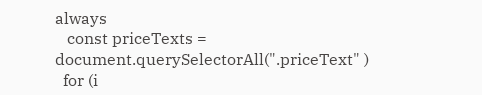always
   const priceTexts = document.querySelectorAll(".priceText" )
  for (i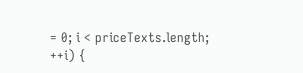= 0; i < priceTexts.length; ++i) {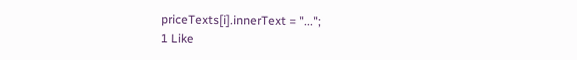priceTexts[i].innerText = "...";
1 Like